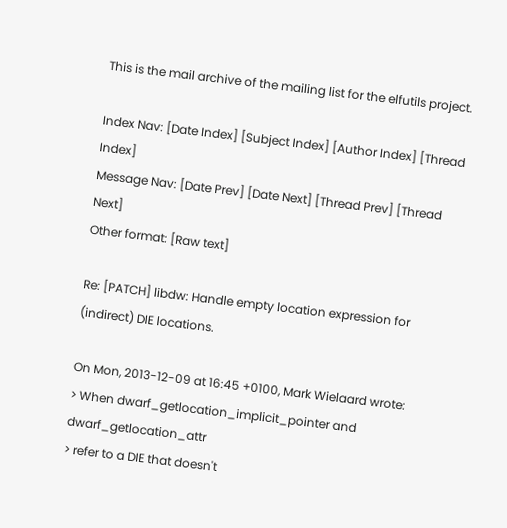This is the mail archive of the mailing list for the elfutils project.

Index Nav: [Date Index] [Subject Index] [Author Index] [Thread Index]
Message Nav: [Date Prev] [Date Next] [Thread Prev] [Thread Next]
Other format: [Raw text]

Re: [PATCH] libdw: Handle empty location expression for (indirect) DIE locations.

On Mon, 2013-12-09 at 16:45 +0100, Mark Wielaard wrote:
> When dwarf_getlocation_implicit_pointer and dwarf_getlocation_attr
> refer to a DIE that doesn't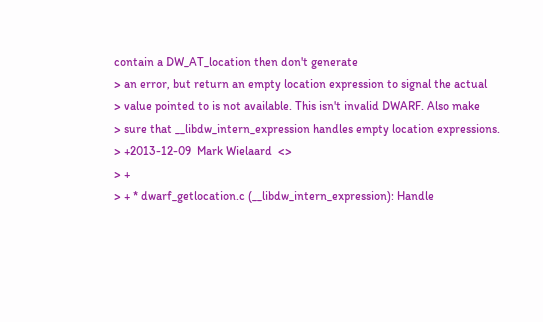contain a DW_AT_location then don't generate
> an error, but return an empty location expression to signal the actual
> value pointed to is not available. This isn't invalid DWARF. Also make
> sure that __libdw_intern_expression handles empty location expressions.
> +2013-12-09  Mark Wielaard  <>
> +
> + * dwarf_getlocation.c (__libdw_intern_expression): Handle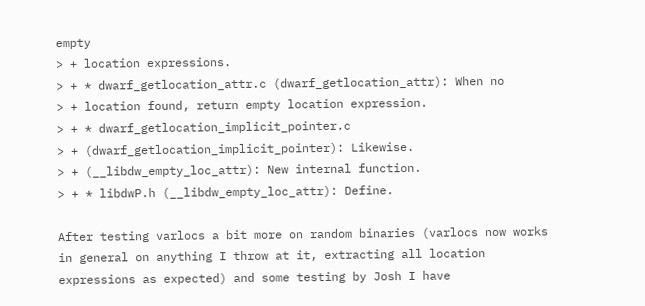empty
> + location expressions.
> + * dwarf_getlocation_attr.c (dwarf_getlocation_attr): When no
> + location found, return empty location expression.
> + * dwarf_getlocation_implicit_pointer.c
> + (dwarf_getlocation_implicit_pointer): Likewise.
> + (__libdw_empty_loc_attr): New internal function.
> + * libdwP.h (__libdw_empty_loc_attr): Define.

After testing varlocs a bit more on random binaries (varlocs now works
in general on anything I throw at it, extracting all location
expressions as expected) and some testing by Josh I have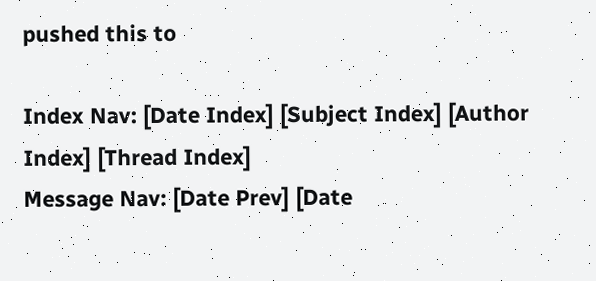pushed this to

Index Nav: [Date Index] [Subject Index] [Author Index] [Thread Index]
Message Nav: [Date Prev] [Date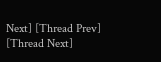Next] [Thread Prev] [Thread Next]